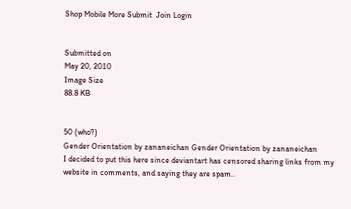Shop Mobile More Submit  Join Login


Submitted on
May 20, 2010
Image Size
88.8 KB


50 (who?)
Gender Orientation by zananeichan Gender Orientation by zananeichan
I decided to put this here since deviantart has censored sharing links from my website in comments, and saying they are spam..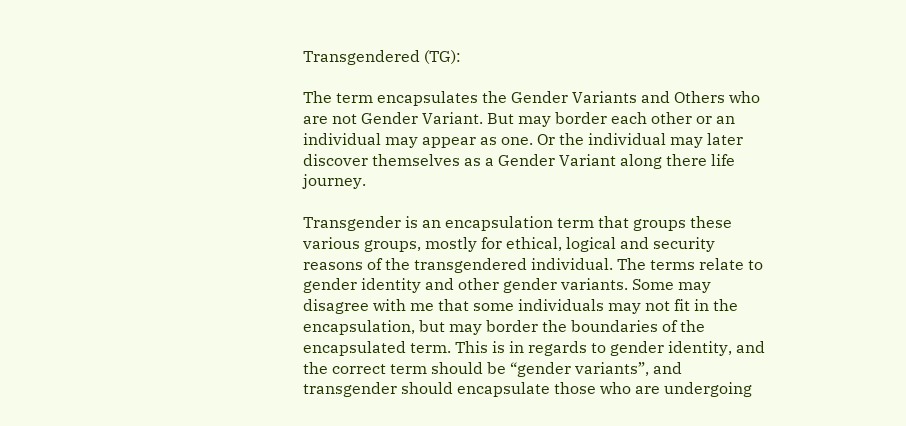Transgendered (TG):

The term encapsulates the Gender Variants and Others who are not Gender Variant. But may border each other or an individual may appear as one. Or the individual may later discover themselves as a Gender Variant along there life journey.

Transgender is an encapsulation term that groups these various groups, mostly for ethical, logical and security reasons of the transgendered individual. The terms relate to gender identity and other gender variants. Some may disagree with me that some individuals may not fit in the encapsulation, but may border the boundaries of the encapsulated term. This is in regards to gender identity, and the correct term should be “gender variants”, and transgender should encapsulate those who are undergoing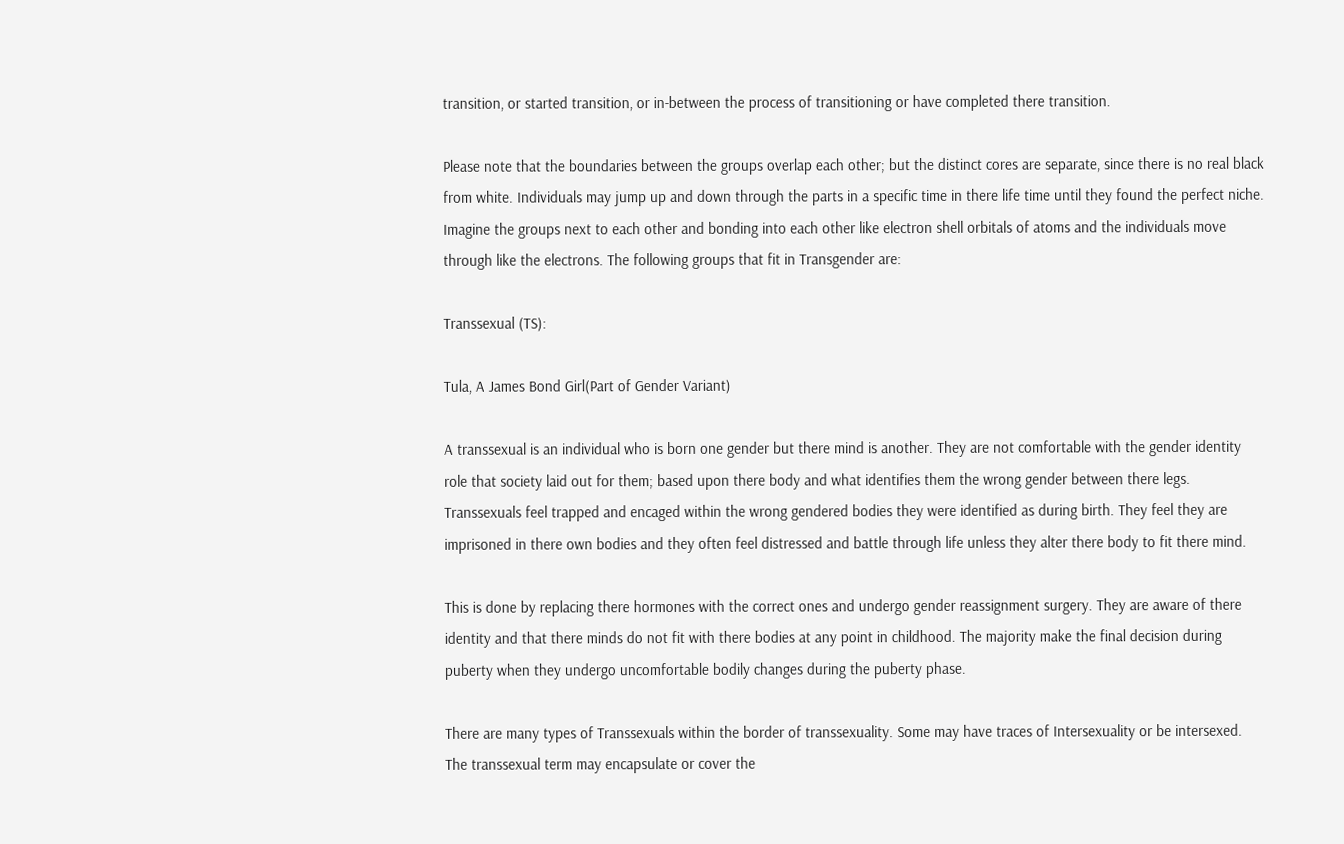transition, or started transition, or in-between the process of transitioning or have completed there transition.

Please note that the boundaries between the groups overlap each other; but the distinct cores are separate, since there is no real black from white. Individuals may jump up and down through the parts in a specific time in there life time until they found the perfect niche. Imagine the groups next to each other and bonding into each other like electron shell orbitals of atoms and the individuals move through like the electrons. The following groups that fit in Transgender are:

Transsexual (TS):

Tula, A James Bond Girl(Part of Gender Variant)

A transsexual is an individual who is born one gender but there mind is another. They are not comfortable with the gender identity role that society laid out for them; based upon there body and what identifies them the wrong gender between there legs. Transsexuals feel trapped and encaged within the wrong gendered bodies they were identified as during birth. They feel they are imprisoned in there own bodies and they often feel distressed and battle through life unless they alter there body to fit there mind.

This is done by replacing there hormones with the correct ones and undergo gender reassignment surgery. They are aware of there identity and that there minds do not fit with there bodies at any point in childhood. The majority make the final decision during puberty when they undergo uncomfortable bodily changes during the puberty phase.

There are many types of Transsexuals within the border of transsexuality. Some may have traces of Intersexuality or be intersexed. The transsexual term may encapsulate or cover the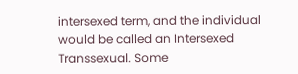intersexed term, and the individual would be called an Intersexed Transsexual. Some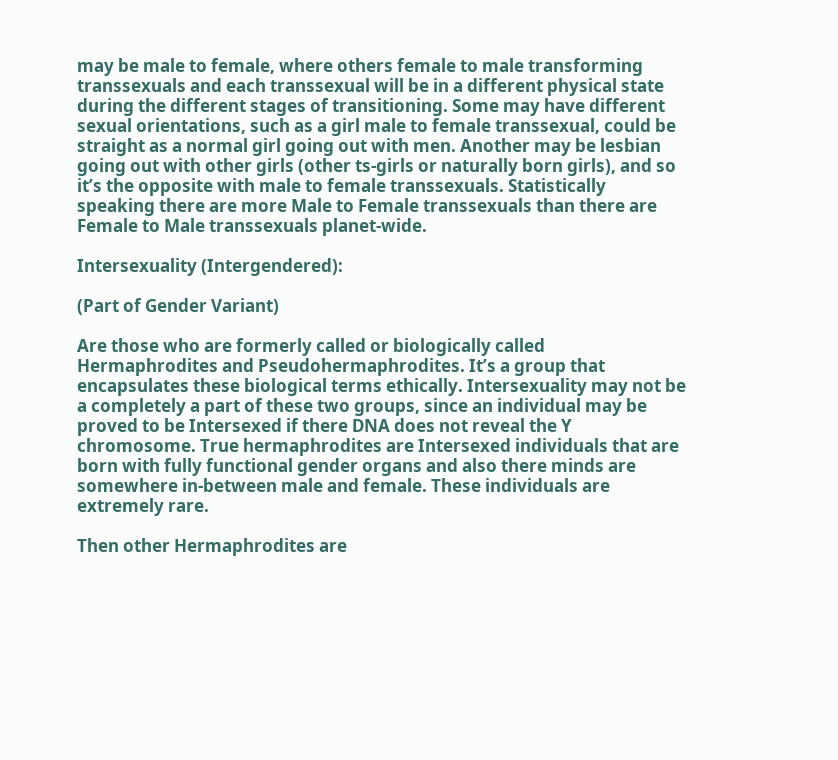may be male to female, where others female to male transforming transsexuals and each transsexual will be in a different physical state during the different stages of transitioning. Some may have different sexual orientations, such as a girl male to female transsexual, could be straight as a normal girl going out with men. Another may be lesbian going out with other girls (other ts-girls or naturally born girls), and so it’s the opposite with male to female transsexuals. Statistically speaking there are more Male to Female transsexuals than there are Female to Male transsexuals planet-wide.

Intersexuality (Intergendered):

(Part of Gender Variant)

Are those who are formerly called or biologically called Hermaphrodites and Pseudohermaphrodites. It’s a group that encapsulates these biological terms ethically. Intersexuality may not be a completely a part of these two groups, since an individual may be proved to be Intersexed if there DNA does not reveal the Y chromosome. True hermaphrodites are Intersexed individuals that are born with fully functional gender organs and also there minds are somewhere in-between male and female. These individuals are extremely rare.

Then other Hermaphrodites are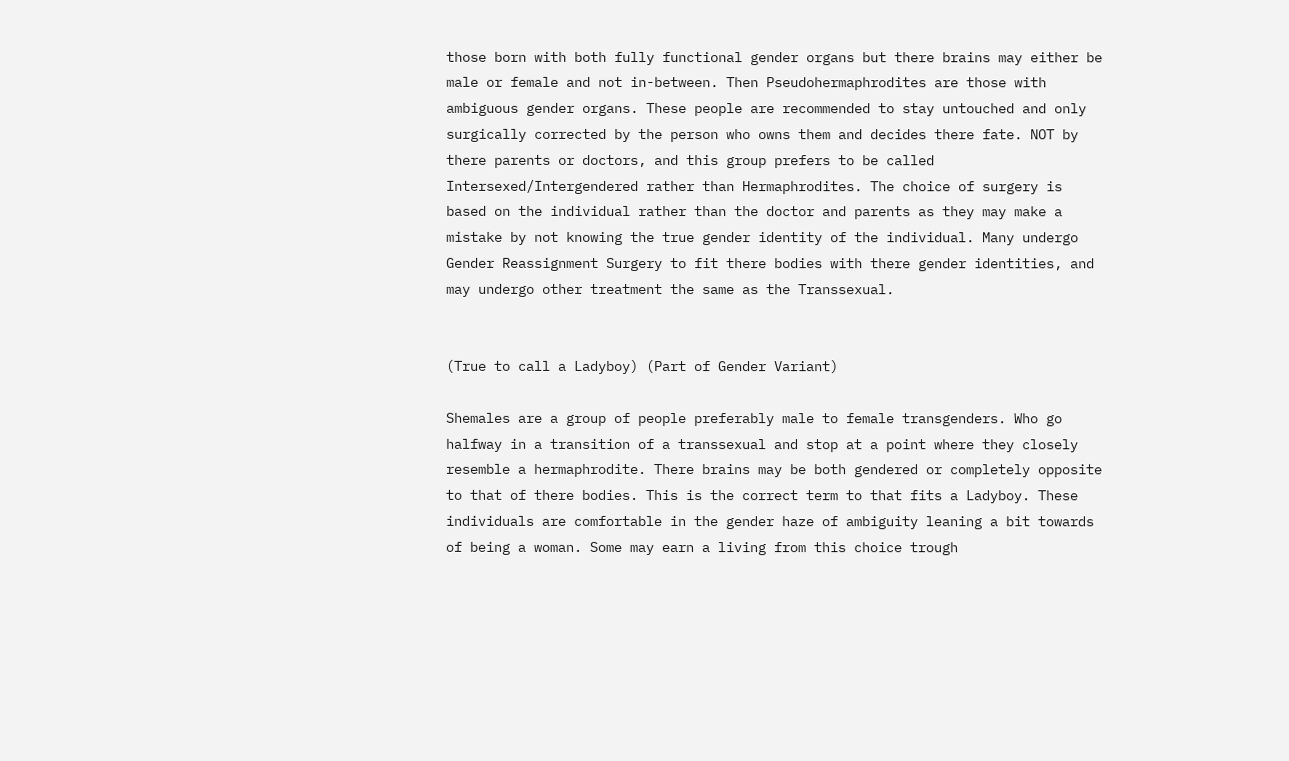those born with both fully functional gender organs but there brains may either be male or female and not in-between. Then Pseudohermaphrodites are those with ambiguous gender organs. These people are recommended to stay untouched and only surgically corrected by the person who owns them and decides there fate. NOT by there parents or doctors, and this group prefers to be called Intersexed/Intergendered rather than Hermaphrodites. The choice of surgery is based on the individual rather than the doctor and parents as they may make a mistake by not knowing the true gender identity of the individual. Many undergo Gender Reassignment Surgery to fit there bodies with there gender identities, and may undergo other treatment the same as the Transsexual.


(True to call a Ladyboy) (Part of Gender Variant)

Shemales are a group of people preferably male to female transgenders. Who go halfway in a transition of a transsexual and stop at a point where they closely resemble a hermaphrodite. There brains may be both gendered or completely opposite to that of there bodies. This is the correct term to that fits a Ladyboy. These individuals are comfortable in the gender haze of ambiguity leaning a bit towards of being a woman. Some may earn a living from this choice trough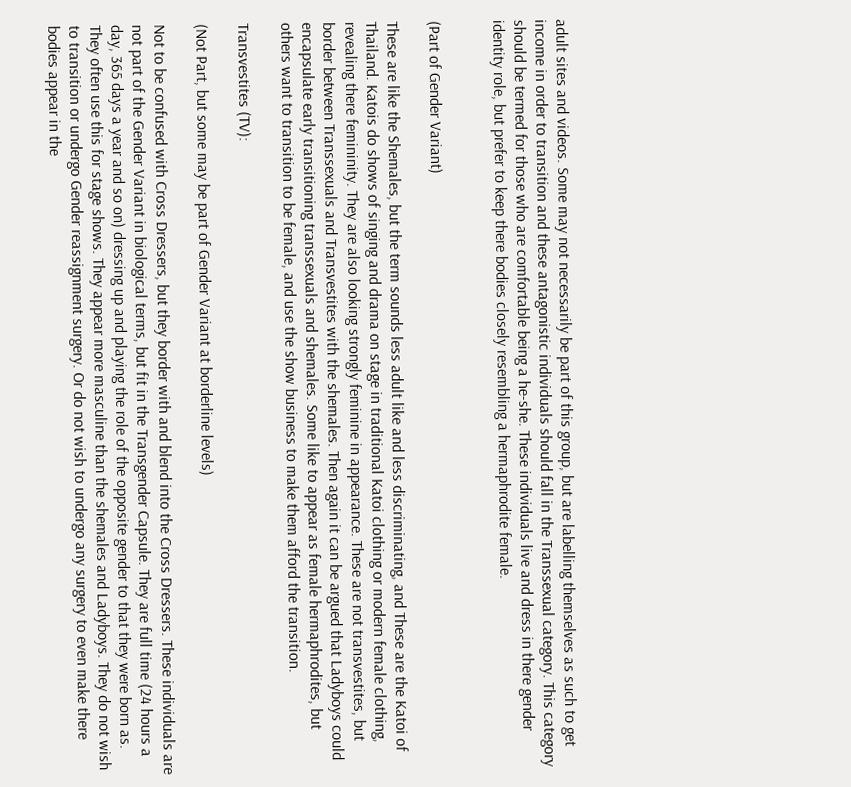adult sites and videos. Some may not necessarily be part of this group, but are labelling themselves as such to get income in order to transition and these antagonistic individuals should fall in the Transsexual category. This category should be termed for those who are comfortable being a he-she. These individuals live and dress in there gender identity role, but prefer to keep there bodies closely resembling a hermaphrodite female.


(Part of Gender Variant)

These are like the Shemales, but the term sounds less adult like and less discriminating, and These are the Katoi of Thailand. Katois do shows of singing and drama on stage in traditional Katoi clothing or modern female clothing, revealing there femininity. They are also looking strongly feminine in appearance. These are not transvestites, but border between Transsexuals and Transvestites with the shemales. Then again it can be argued that Ladyboys could encapsulate early transitioning transsexuals and shemales. Some like to appear as female hermaphrodites, but others want to transition to be female, and use the show business to make them afford the transition.

Transvestites (TV):

(Not Part, but some may be part of Gender Variant at borderline levels)

Not to be confused with Cross Dressers, but they border with and blend into the Cross Dressers. These individuals are not part of the Gender Variant in biological terms, but fit in the Transgender Capsule. They are full time (24 hours a day, 365 days a year and so on) dressing up and playing the role of the opposite gender to that they were born as. They often use this for stage shows. They appear more masculine than the shemales and Ladyboys. They do not wish to transition or undergo Gender reassignment surgery. Or do not wish to undergo any surgery to even make there bodies appear in the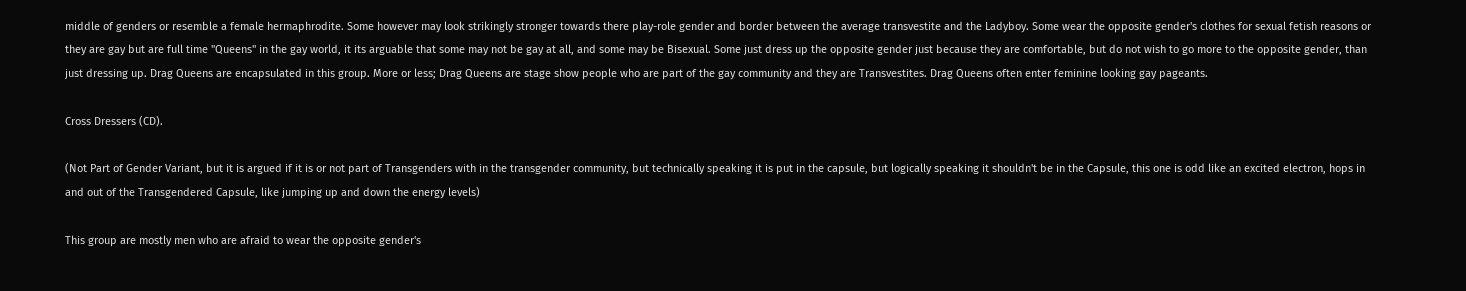middle of genders or resemble a female hermaphrodite. Some however may look strikingly stronger towards there play-role gender and border between the average transvestite and the Ladyboy. Some wear the opposite gender's clothes for sexual fetish reasons or they are gay but are full time "Queens" in the gay world, it its arguable that some may not be gay at all, and some may be Bisexual. Some just dress up the opposite gender just because they are comfortable, but do not wish to go more to the opposite gender, than just dressing up. Drag Queens are encapsulated in this group. More or less; Drag Queens are stage show people who are part of the gay community and they are Transvestites. Drag Queens often enter feminine looking gay pageants.

Cross Dressers (CD).

(Not Part of Gender Variant, but it is argued if it is or not part of Transgenders with in the transgender community, but technically speaking it is put in the capsule, but logically speaking it shouldn't be in the Capsule, this one is odd like an excited electron, hops in and out of the Transgendered Capsule, like jumping up and down the energy levels)

This group are mostly men who are afraid to wear the opposite gender's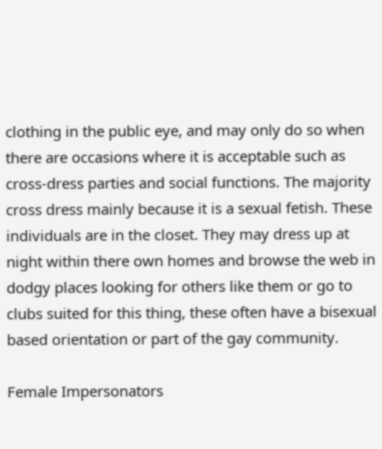clothing in the public eye, and may only do so when there are occasions where it is acceptable such as cross-dress parties and social functions. The majority cross dress mainly because it is a sexual fetish. These individuals are in the closet. They may dress up at night within there own homes and browse the web in dodgy places looking for others like them or go to clubs suited for this thing, these often have a bisexual based orientation or part of the gay community.

Female Impersonators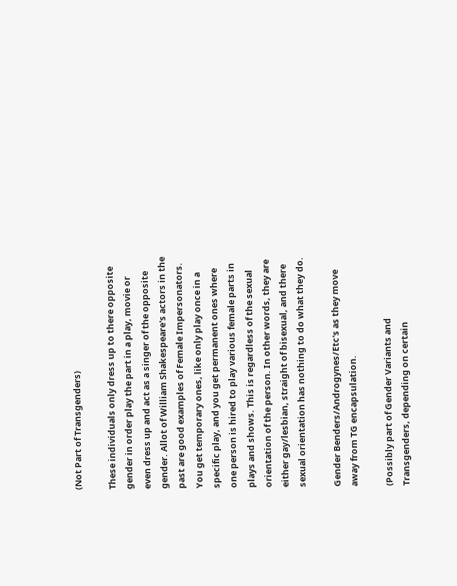(Not Part of Transgenders)

These individuals only dress up to there opposite gender in order play the part in a play, movie or even dress up and act as a singer of the opposite gender. Allot of William Shakespeare's actors in the past are good examples of Female Impersonators. You get temporary ones, like only play once in a specific play, and you get permanent ones where one person is hired to play various female parts in plays and shows. This is regardless of the sexual orientation of the person. In other words, they are either gay/lesbian, straight of bisexual, and there sexual orientation has nothing to do what they do.

Gender Benders/Androgynes/Etc's as they move away from TG encapsulation.

(Possibly part of Gender Variants and Transgenders, depending on certain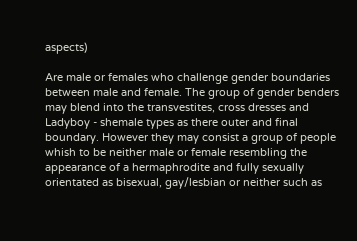aspects)

Are male or females who challenge gender boundaries between male and female. The group of gender benders may blend into the transvestites, cross dresses and Ladyboy - shemale types as there outer and final boundary. However they may consist a group of people whish to be neither male or female resembling the appearance of a hermaphrodite and fully sexually orientated as bisexual, gay/lesbian or neither such as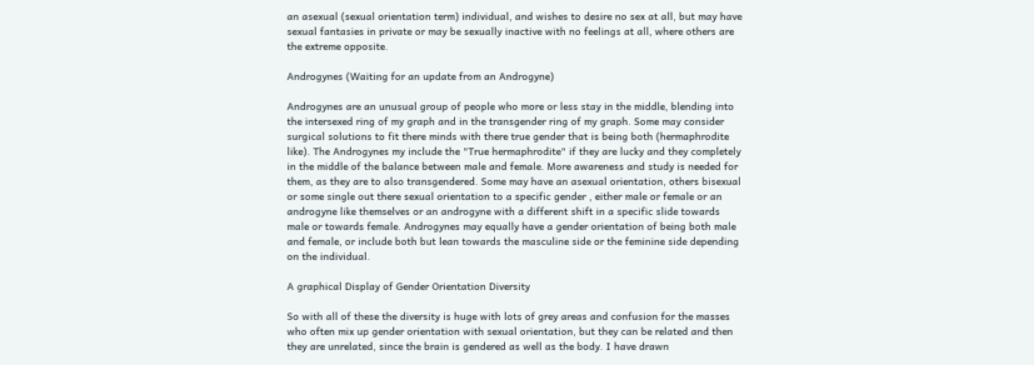an asexual (sexual orientation term) individual, and wishes to desire no sex at all, but may have sexual fantasies in private or may be sexually inactive with no feelings at all, where others are the extreme opposite.

Androgynes (Waiting for an update from an Androgyne)

Androgynes are an unusual group of people who more or less stay in the middle, blending into the intersexed ring of my graph and in the transgender ring of my graph. Some may consider surgical solutions to fit there minds with there true gender that is being both (hermaphrodite like). The Androgynes my include the "True hermaphrodite" if they are lucky and they completely in the middle of the balance between male and female. More awareness and study is needed for them, as they are to also transgendered. Some may have an asexual orientation, others bisexual or some single out there sexual orientation to a specific gender , either male or female or an androgyne like themselves or an androgyne with a different shift in a specific slide towards male or towards female. Androgynes may equally have a gender orientation of being both male and female, or include both but lean towards the masculine side or the feminine side depending on the individual.

A graphical Display of Gender Orientation Diversity

So with all of these the diversity is huge with lots of grey areas and confusion for the masses who often mix up gender orientation with sexual orientation, but they can be related and then they are unrelated, since the brain is gendered as well as the body. I have drawn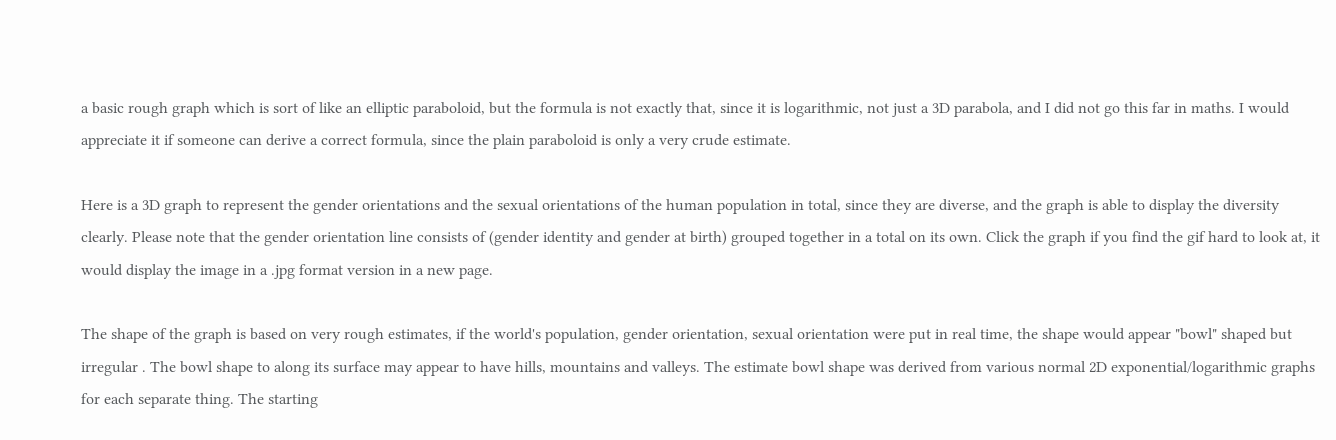a basic rough graph which is sort of like an elliptic paraboloid, but the formula is not exactly that, since it is logarithmic, not just a 3D parabola, and I did not go this far in maths. I would appreciate it if someone can derive a correct formula, since the plain paraboloid is only a very crude estimate.

Here is a 3D graph to represent the gender orientations and the sexual orientations of the human population in total, since they are diverse, and the graph is able to display the diversity clearly. Please note that the gender orientation line consists of (gender identity and gender at birth) grouped together in a total on its own. Click the graph if you find the gif hard to look at, it would display the image in a .jpg format version in a new page.

The shape of the graph is based on very rough estimates, if the world's population, gender orientation, sexual orientation were put in real time, the shape would appear "bowl" shaped but irregular . The bowl shape to along its surface may appear to have hills, mountains and valleys. The estimate bowl shape was derived from various normal 2D exponential/logarithmic graphs for each separate thing. The starting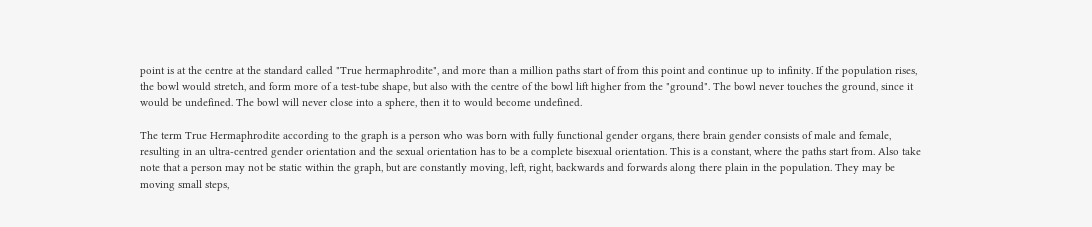point is at the centre at the standard called "True hermaphrodite", and more than a million paths start of from this point and continue up to infinity. If the population rises, the bowl would stretch, and form more of a test-tube shape, but also with the centre of the bowl lift higher from the "ground". The bowl never touches the ground, since it would be undefined. The bowl will never close into a sphere, then it to would become undefined.

The term True Hermaphrodite according to the graph is a person who was born with fully functional gender organs, there brain gender consists of male and female, resulting in an ultra-centred gender orientation and the sexual orientation has to be a complete bisexual orientation. This is a constant, where the paths start from. Also take note that a person may not be static within the graph, but are constantly moving, left, right, backwards and forwards along there plain in the population. They may be moving small steps,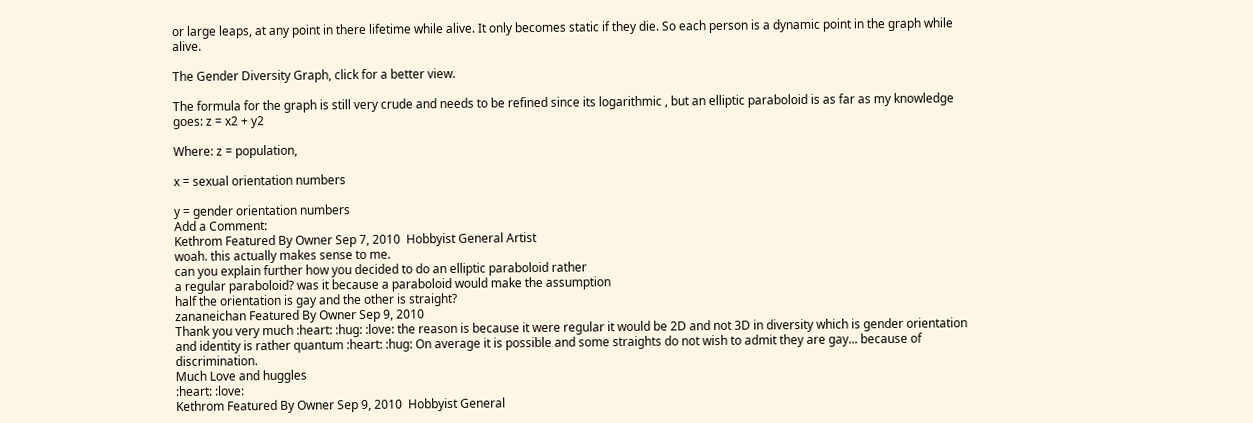or large leaps, at any point in there lifetime while alive. It only becomes static if they die. So each person is a dynamic point in the graph while alive.

The Gender Diversity Graph, click for a better view.

The formula for the graph is still very crude and needs to be refined since its logarithmic , but an elliptic paraboloid is as far as my knowledge goes: z = x2 + y2

Where: z = population,

x = sexual orientation numbers

y = gender orientation numbers
Add a Comment:
Kethrom Featured By Owner Sep 7, 2010  Hobbyist General Artist
woah. this actually makes sense to me.
can you explain further how you decided to do an elliptic paraboloid rather
a regular paraboloid? was it because a paraboloid would make the assumption
half the orientation is gay and the other is straight?
zananeichan Featured By Owner Sep 9, 2010
Thank you very much :heart: :hug: :love: the reason is because it were regular it would be 2D and not 3D in diversity which is gender orientation and identity is rather quantum :heart: :hug: On average it is possible and some straights do not wish to admit they are gay... because of discrimination.
Much Love and huggles
:heart: :love:
Kethrom Featured By Owner Sep 9, 2010  Hobbyist General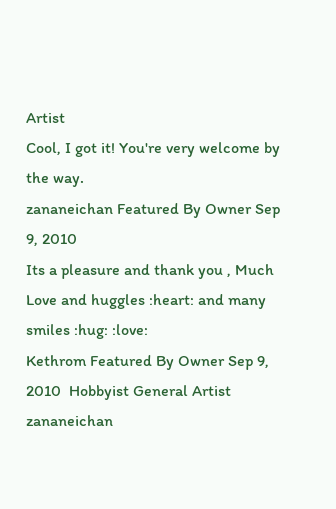Artist
Cool, I got it! You're very welcome by the way.
zananeichan Featured By Owner Sep 9, 2010
Its a pleasure and thank you , Much Love and huggles :heart: and many smiles :hug: :love:
Kethrom Featured By Owner Sep 9, 2010  Hobbyist General Artist
zananeichan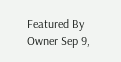Featured By Owner Sep 9,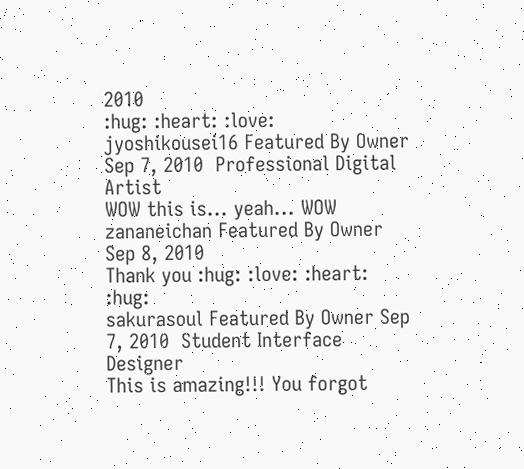2010
:hug: :heart: :love:
jyoshikousei16 Featured By Owner Sep 7, 2010  Professional Digital Artist
WOW this is... yeah... WOW
zananeichan Featured By Owner Sep 8, 2010
Thank you :hug: :love: :heart: :hug:
sakurasoul Featured By Owner Sep 7, 2010  Student Interface Designer
This is amazing!!! You forgot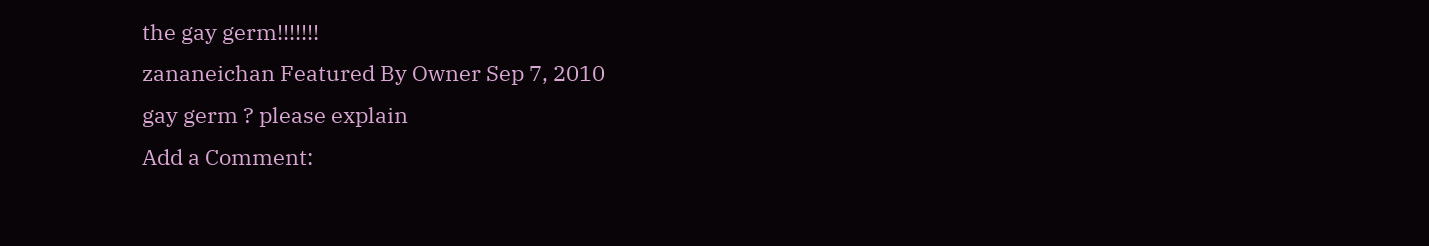the gay germ!!!!!!!
zananeichan Featured By Owner Sep 7, 2010
gay germ ? please explain
Add a Comment: